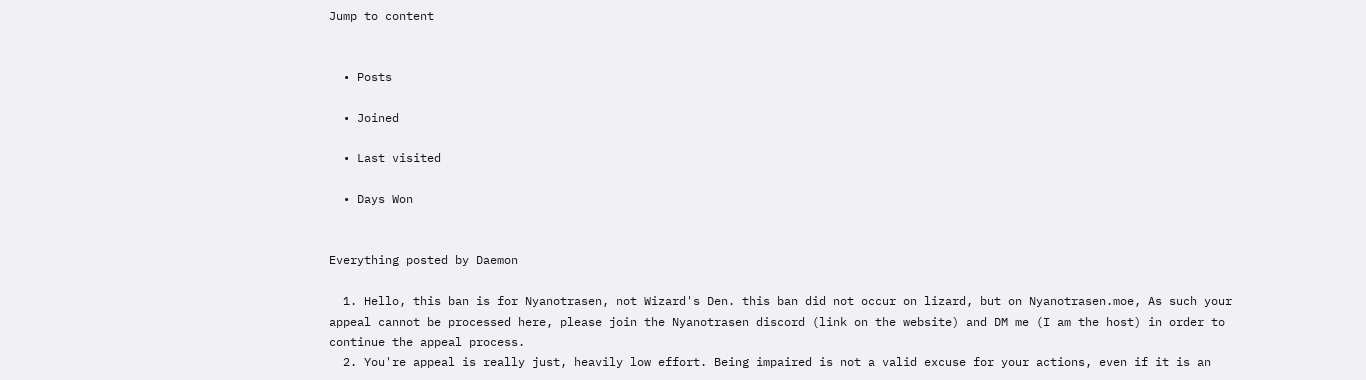Jump to content


  • Posts

  • Joined

  • Last visited

  • Days Won


Everything posted by Daemon

  1. Hello, this ban is for Nyanotrasen, not Wizard's Den. this ban did not occur on lizard, but on Nyanotrasen.moe, As such your appeal cannot be processed here, please join the Nyanotrasen discord (link on the website) and DM me (I am the host) in order to continue the appeal process.
  2. You're appeal is really just, heavily low effort. Being impaired is not a valid excuse for your actions, even if it is an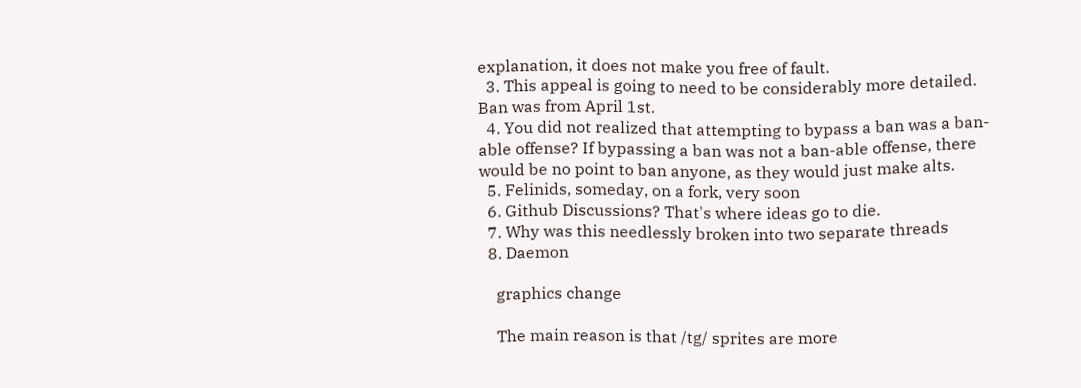explanation, it does not make you free of fault.
  3. This appeal is going to need to be considerably more detailed. Ban was from April 1st.
  4. You did not realized that attempting to bypass a ban was a ban-able offense? If bypassing a ban was not a ban-able offense, there would be no point to ban anyone, as they would just make alts.
  5. Felinids, someday, on a fork, very soon
  6. Github Discussions? That's where ideas go to die.
  7. Why was this needlessly broken into two separate threads
  8. Daemon

    graphics change

    The main reason is that /tg/ sprites are more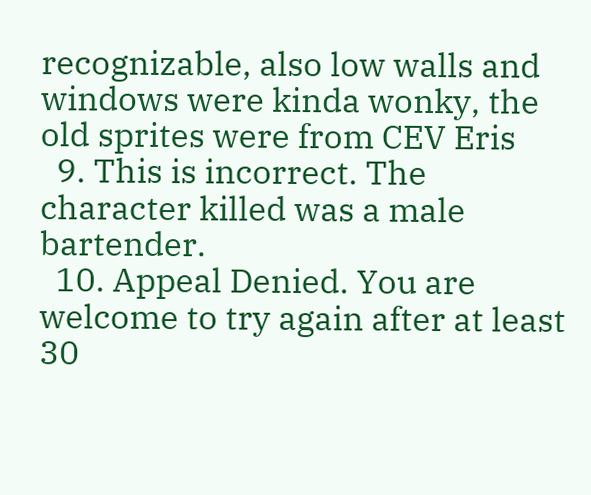recognizable, also low walls and windows were kinda wonky, the old sprites were from CEV Eris
  9. This is incorrect. The character killed was a male bartender.
  10. Appeal Denied. You are welcome to try again after at least 30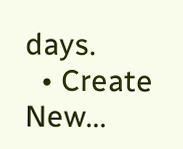days.
  • Create New...